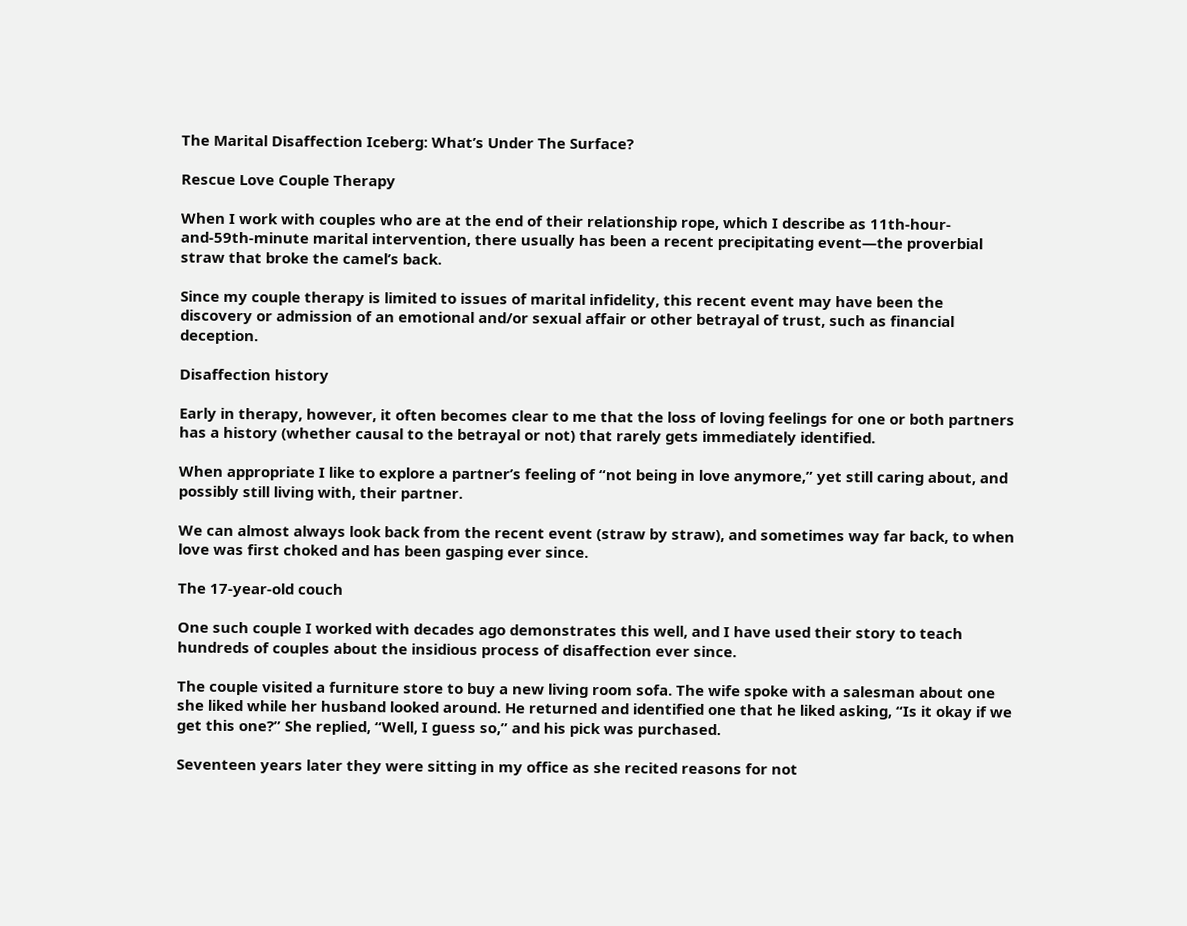The Marital Disaffection Iceberg: What’s Under The Surface?

Rescue Love Couple Therapy

When I work with couples who are at the end of their relationship rope, which I describe as 11th-hour-and-59th-minute marital intervention, there usually has been a recent precipitating event—the proverbial straw that broke the camel’s back.

Since my couple therapy is limited to issues of marital infidelity, this recent event may have been the discovery or admission of an emotional and/or sexual affair or other betrayal of trust, such as financial deception.

Disaffection history

Early in therapy, however, it often becomes clear to me that the loss of loving feelings for one or both partners has a history (whether causal to the betrayal or not) that rarely gets immediately identified.

When appropriate I like to explore a partner’s feeling of “not being in love anymore,” yet still caring about, and possibly still living with, their partner.

We can almost always look back from the recent event (straw by straw), and sometimes way far back, to when love was first choked and has been gasping ever since.

The 17-year-old couch

One such couple I worked with decades ago demonstrates this well, and I have used their story to teach hundreds of couples about the insidious process of disaffection ever since.

The couple visited a furniture store to buy a new living room sofa. The wife spoke with a salesman about one she liked while her husband looked around. He returned and identified one that he liked asking, “Is it okay if we get this one?” She replied, “Well, I guess so,” and his pick was purchased.

Seventeen years later they were sitting in my office as she recited reasons for not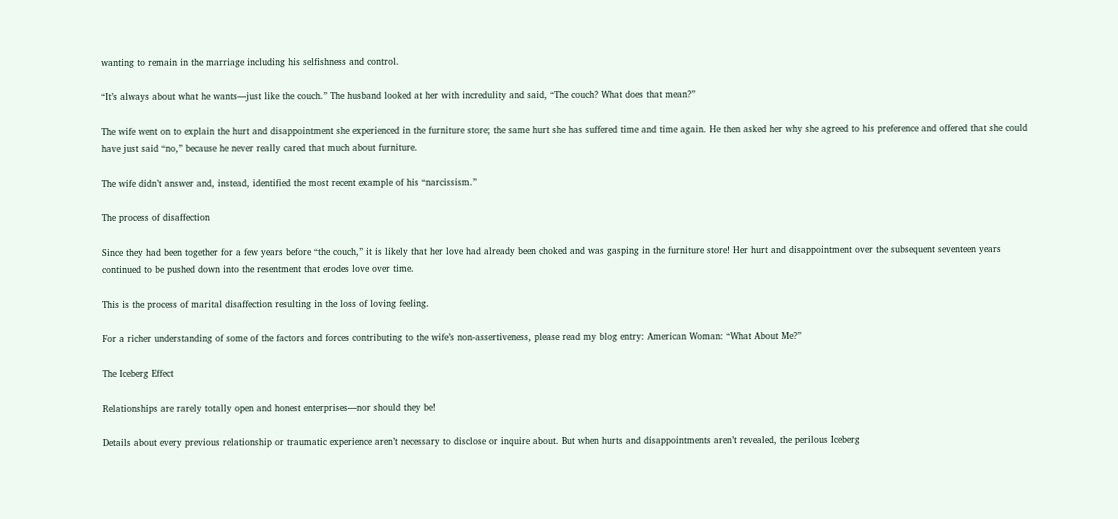wanting to remain in the marriage including his selfishness and control.

“It’s always about what he wants—just like the couch.” The husband looked at her with incredulity and said, “The couch? What does that mean?”

The wife went on to explain the hurt and disappointment she experienced in the furniture store; the same hurt she has suffered time and time again. He then asked her why she agreed to his preference and offered that she could have just said “no,” because he never really cared that much about furniture.

The wife didn’t answer and, instead, identified the most recent example of his “narcissism.”

The process of disaffection

Since they had been together for a few years before “the couch,” it is likely that her love had already been choked and was gasping in the furniture store! Her hurt and disappointment over the subsequent seventeen years continued to be pushed down into the resentment that erodes love over time.

This is the process of marital disaffection resulting in the loss of loving feeling.

For a richer understanding of some of the factors and forces contributing to the wife’s non-assertiveness, please read my blog entry: American Woman: “What About Me?”

The Iceberg Effect

Relationships are rarely totally open and honest enterprises—nor should they be!

Details about every previous relationship or traumatic experience aren’t necessary to disclose or inquire about. But when hurts and disappointments aren’t revealed, the perilous Iceberg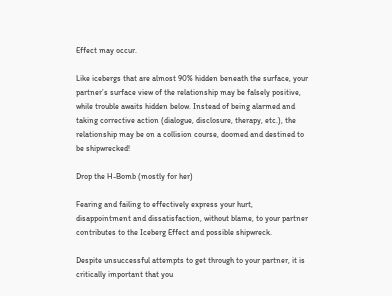Effect may occur.

Like icebergs that are almost 90% hidden beneath the surface, your partner’s surface view of the relationship may be falsely positive, while trouble awaits hidden below. Instead of being alarmed and taking corrective action (dialogue, disclosure, therapy, etc.), the relationship may be on a collision course, doomed and destined to be shipwrecked!

Drop the H-Bomb (mostly for her)

Fearing and failing to effectively express your hurt, disappointment and dissatisfaction, without blame, to your partner contributes to the Iceberg Effect and possible shipwreck.

Despite unsuccessful attempts to get through to your partner, it is critically important that you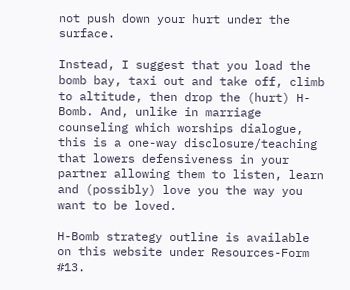not push down your hurt under the surface.

Instead, I suggest that you load the bomb bay, taxi out and take off, climb to altitude, then drop the (hurt) H-Bomb. And, unlike in marriage counseling which worships dialogue, this is a one-way disclosure/teaching that lowers defensiveness in your partner allowing them to listen, learn and (possibly) love you the way you want to be loved.

H-Bomb strategy outline is available on this website under Resources-Form #13.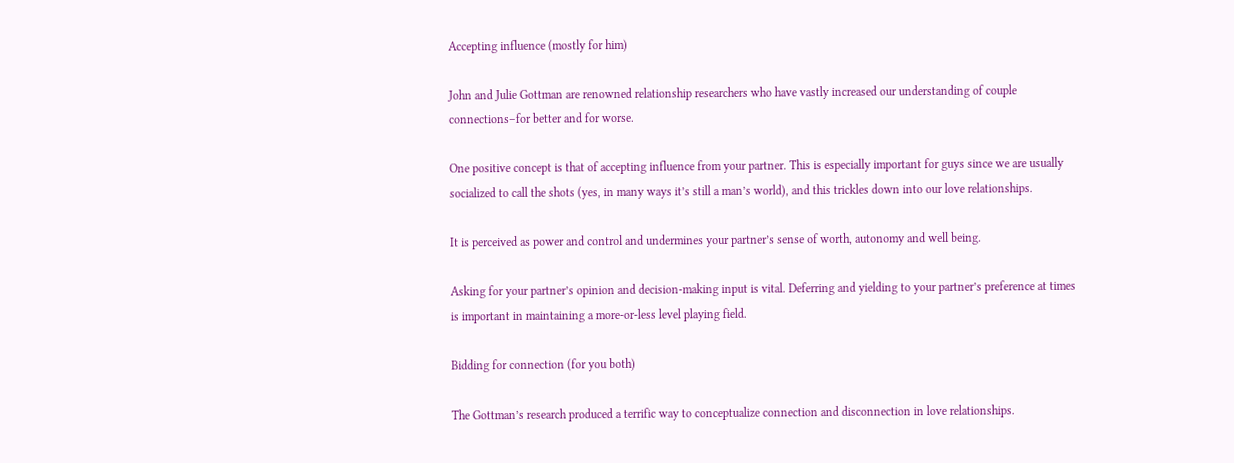Accepting influence (mostly for him)

John and Julie Gottman are renowned relationship researchers who have vastly increased our understanding of couple connections–for better and for worse.

One positive concept is that of accepting influence from your partner. This is especially important for guys since we are usually socialized to call the shots (yes, in many ways it’s still a man’s world), and this trickles down into our love relationships.

It is perceived as power and control and undermines your partner’s sense of worth, autonomy and well being.

Asking for your partner’s opinion and decision-making input is vital. Deferring and yielding to your partner’s preference at times is important in maintaining a more-or-less level playing field.

Bidding for connection (for you both)

The Gottman’s research produced a terrific way to conceptualize connection and disconnection in love relationships.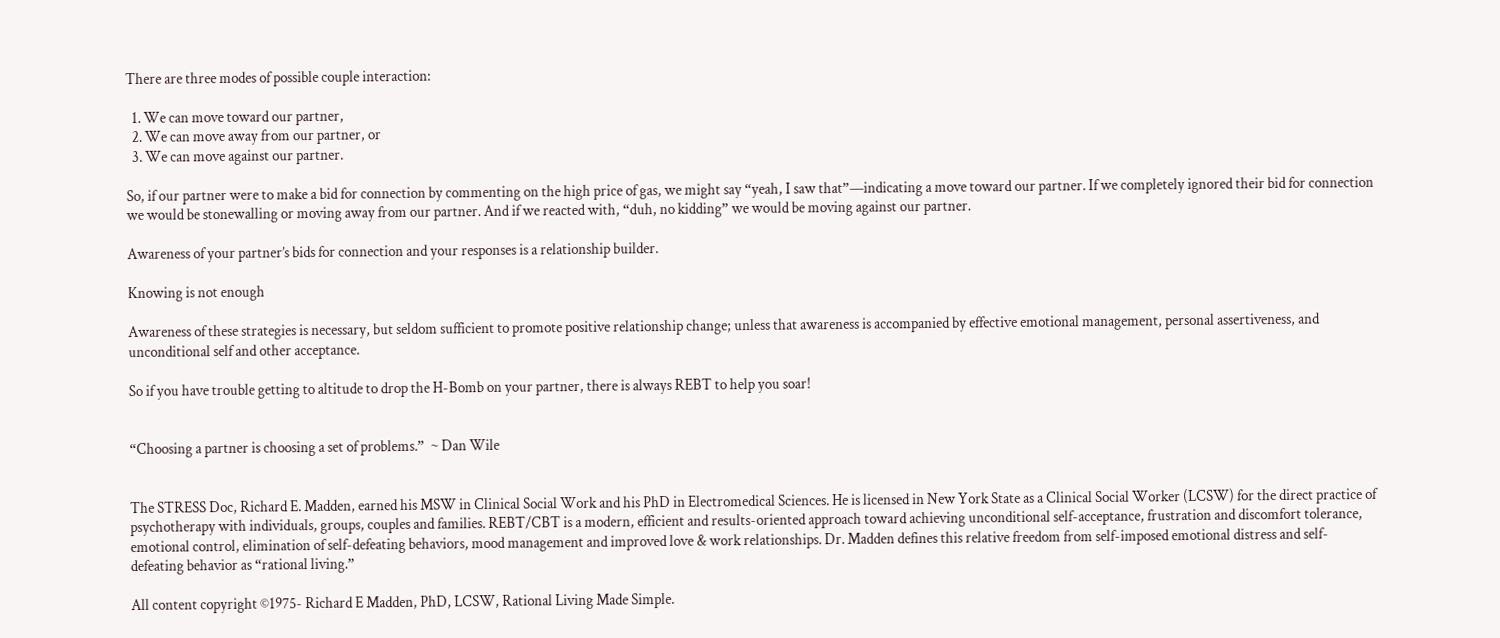There are three modes of possible couple interaction:

  1. We can move toward our partner,
  2. We can move away from our partner, or
  3. We can move against our partner.

So, if our partner were to make a bid for connection by commenting on the high price of gas, we might say “yeah, I saw that”—indicating a move toward our partner. If we completely ignored their bid for connection we would be stonewalling or moving away from our partner. And if we reacted with, “duh, no kidding” we would be moving against our partner.

Awareness of your partner’s bids for connection and your responses is a relationship builder.

Knowing is not enough

Awareness of these strategies is necessary, but seldom sufficient to promote positive relationship change; unless that awareness is accompanied by effective emotional management, personal assertiveness, and unconditional self and other acceptance.

So if you have trouble getting to altitude to drop the H-Bomb on your partner, there is always REBT to help you soar!


“Choosing a partner is choosing a set of problems.”  ~ Dan Wile


The STRESS Doc, Richard E. Madden, earned his MSW in Clinical Social Work and his PhD in Electromedical Sciences. He is licensed in New York State as a Clinical Social Worker (LCSW) for the direct practice of psychotherapy with individuals, groups, couples and families. REBT/CBT is a modern, efficient and results-oriented approach toward achieving unconditional self-acceptance, frustration and discomfort tolerance, emotional control, elimination of self-defeating behaviors, mood management and improved love & work relationships. Dr. Madden defines this relative freedom from self-imposed emotional distress and self-defeating behavior as “rational living.”

All content copyright ©1975- Richard E Madden, PhD, LCSW, Rational Living Made Simple.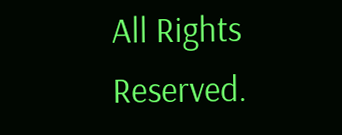All Rights Reserved.